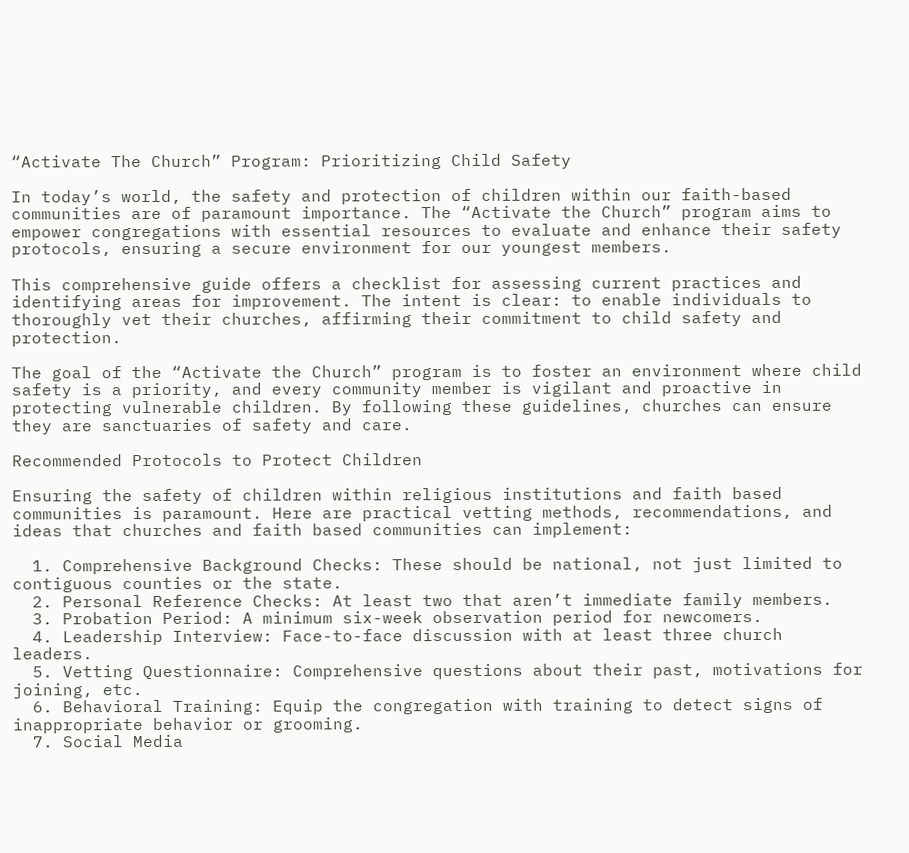“Activate The Church” Program: Prioritizing Child Safety

In today’s world, the safety and protection of children within our faith-based communities are of paramount importance. The “Activate the Church” program aims to empower congregations with essential resources to evaluate and enhance their safety protocols, ensuring a secure environment for our youngest members.

This comprehensive guide offers a checklist for assessing current practices and identifying areas for improvement. The intent is clear: to enable individuals to thoroughly vet their churches, affirming their commitment to child safety and protection.

The goal of the “Activate the Church” program is to foster an environment where child safety is a priority, and every community member is vigilant and proactive in protecting vulnerable children. By following these guidelines, churches can ensure they are sanctuaries of safety and care.

Recommended Protocols to Protect Children

Ensuring the safety of children within religious institutions and faith based communities is paramount. Here are practical vetting methods, recommendations, and ideas that churches and faith based communities can implement:

  1. Comprehensive Background Checks: These should be national, not just limited to contiguous counties or the state.
  2. Personal Reference Checks: At least two that aren’t immediate family members.
  3. Probation Period: A minimum six-week observation period for newcomers.
  4. Leadership Interview: Face-to-face discussion with at least three church leaders.
  5. Vetting Questionnaire: Comprehensive questions about their past, motivations for joining, etc.
  6. Behavioral Training: Equip the congregation with training to detect signs of inappropriate behavior or grooming.
  7. Social Media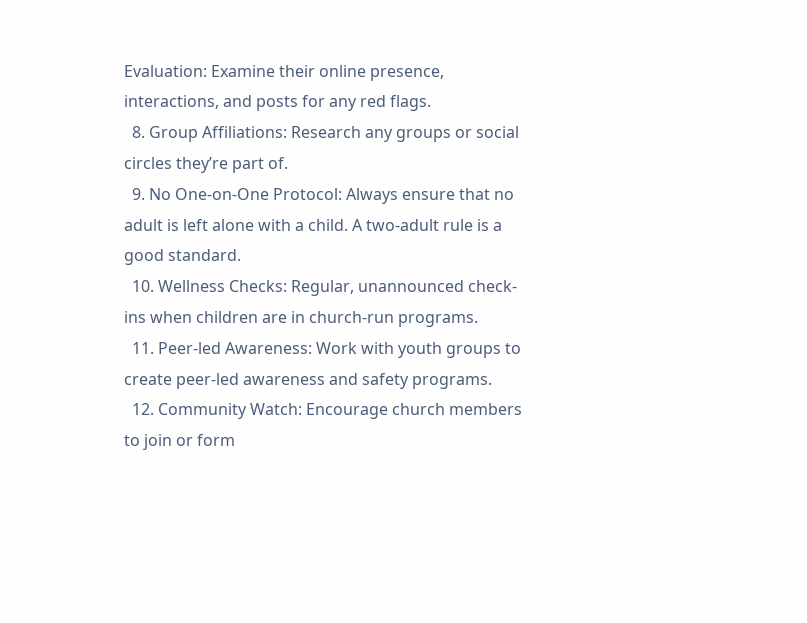Evaluation: Examine their online presence, interactions, and posts for any red flags.
  8. Group Affiliations: Research any groups or social circles they’re part of.
  9. No One-on-One Protocol: Always ensure that no adult is left alone with a child. A two-adult rule is a good standard.
  10. Wellness Checks: Regular, unannounced check-ins when children are in church-run programs.
  11. Peer-led Awareness: Work with youth groups to create peer-led awareness and safety programs.
  12. Community Watch: Encourage church members to join or form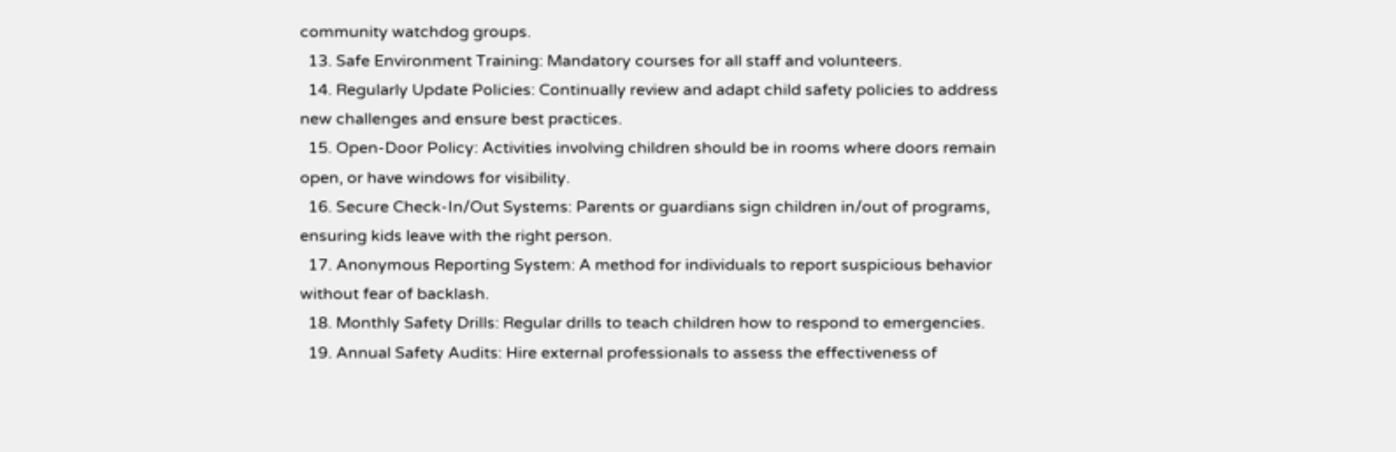community watchdog groups.
  13. Safe Environment Training: Mandatory courses for all staff and volunteers.
  14. Regularly Update Policies: Continually review and adapt child safety policies to address new challenges and ensure best practices.
  15. Open-Door Policy: Activities involving children should be in rooms where doors remain open, or have windows for visibility.
  16. Secure Check-In/Out Systems: Parents or guardians sign children in/out of programs, ensuring kids leave with the right person.
  17. Anonymous Reporting System: A method for individuals to report suspicious behavior without fear of backlash.
  18. Monthly Safety Drills: Regular drills to teach children how to respond to emergencies.
  19. Annual Safety Audits: Hire external professionals to assess the effectiveness of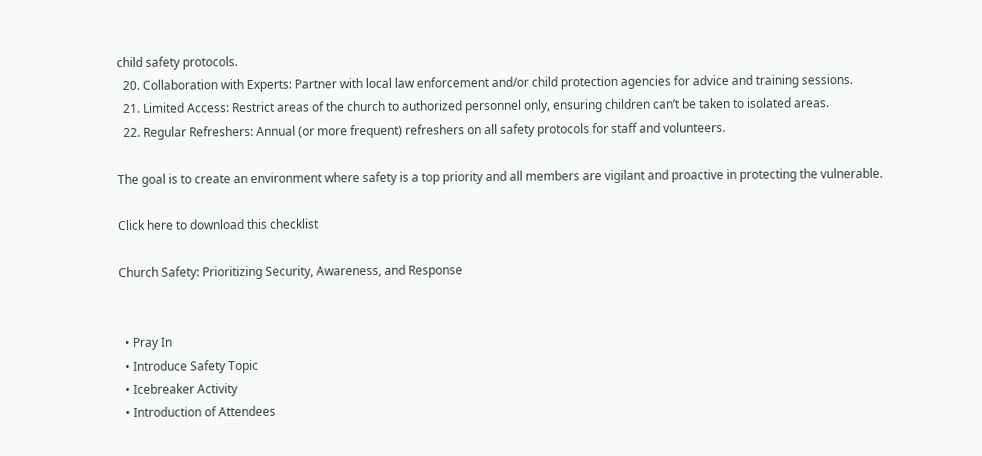child safety protocols.
  20. Collaboration with Experts: Partner with local law enforcement and/or child protection agencies for advice and training sessions.
  21. Limited Access: Restrict areas of the church to authorized personnel only, ensuring children can’t be taken to isolated areas.
  22. Regular Refreshers: Annual (or more frequent) refreshers on all safety protocols for staff and volunteers.

The goal is to create an environment where safety is a top priority and all members are vigilant and proactive in protecting the vulnerable.

Click here to download this checklist

Church Safety: Prioritizing Security, Awareness, and Response


  • Pray In
  • Introduce Safety Topic
  • Icebreaker Activity
  • Introduction of Attendees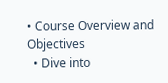• Course Overview and Objectives
  • Dive into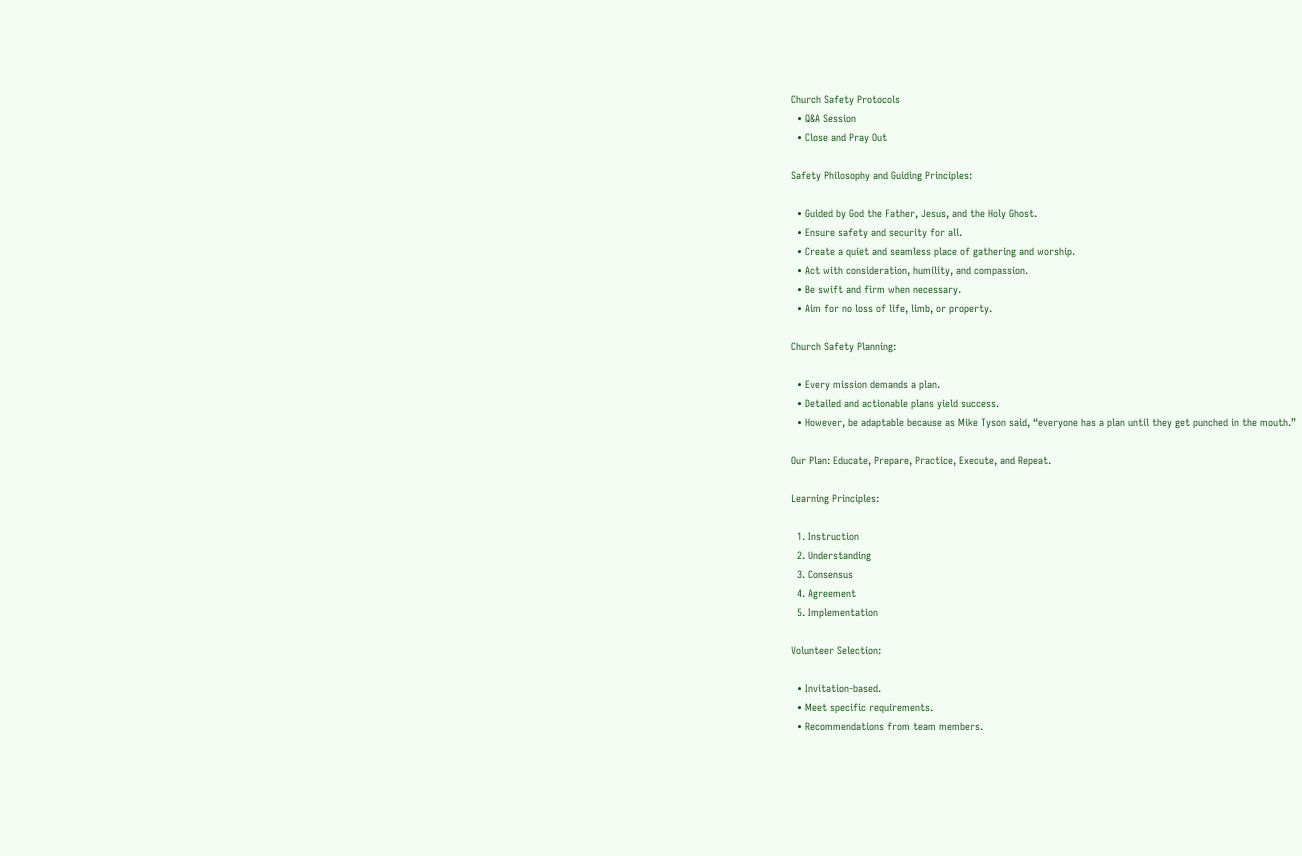Church Safety Protocols
  • Q&A Session
  • Close and Pray Out

Safety Philosophy and Guiding Principles:

  • Guided by God the Father, Jesus, and the Holy Ghost.
  • Ensure safety and security for all.
  • Create a quiet and seamless place of gathering and worship.
  • Act with consideration, humility, and compassion.
  • Be swift and firm when necessary.
  • Aim for no loss of life, limb, or property.

Church Safety Planning:

  • Every mission demands a plan.
  • Detailed and actionable plans yield success.
  • However, be adaptable because as Mike Tyson said, “everyone has a plan until they get punched in the mouth.”

Our Plan: Educate, Prepare, Practice, Execute, and Repeat.

Learning Principles:

  1. Instruction
  2. Understanding
  3. Consensus
  4. Agreement
  5. Implementation

Volunteer Selection:

  • Invitation-based.
  • Meet specific requirements.
  • Recommendations from team members.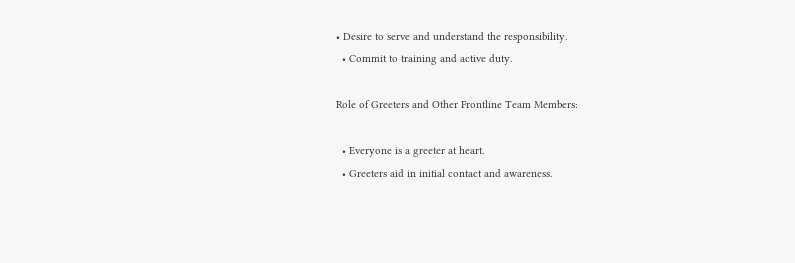• Desire to serve and understand the responsibility.
  • Commit to training and active duty.

Role of Greeters and Other Frontline Team Members:

  • Everyone is a greeter at heart.
  • Greeters aid in initial contact and awareness.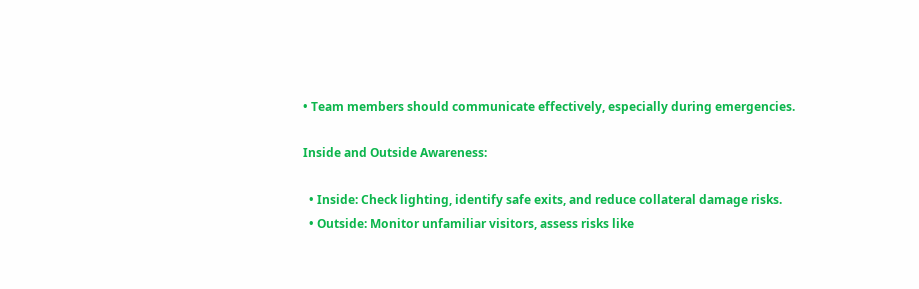• Team members should communicate effectively, especially during emergencies.

Inside and Outside Awareness:

  • Inside: Check lighting, identify safe exits, and reduce collateral damage risks.
  • Outside: Monitor unfamiliar visitors, assess risks like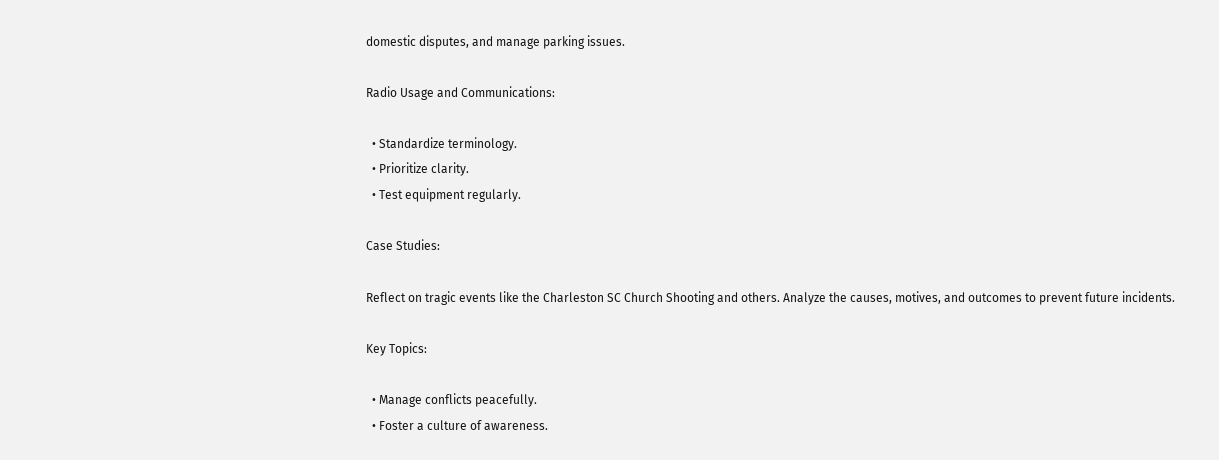domestic disputes, and manage parking issues.

Radio Usage and Communications:

  • Standardize terminology.
  • Prioritize clarity.
  • Test equipment regularly.

Case Studies:

Reflect on tragic events like the Charleston SC Church Shooting and others. Analyze the causes, motives, and outcomes to prevent future incidents.

Key Topics:

  • Manage conflicts peacefully.
  • Foster a culture of awareness.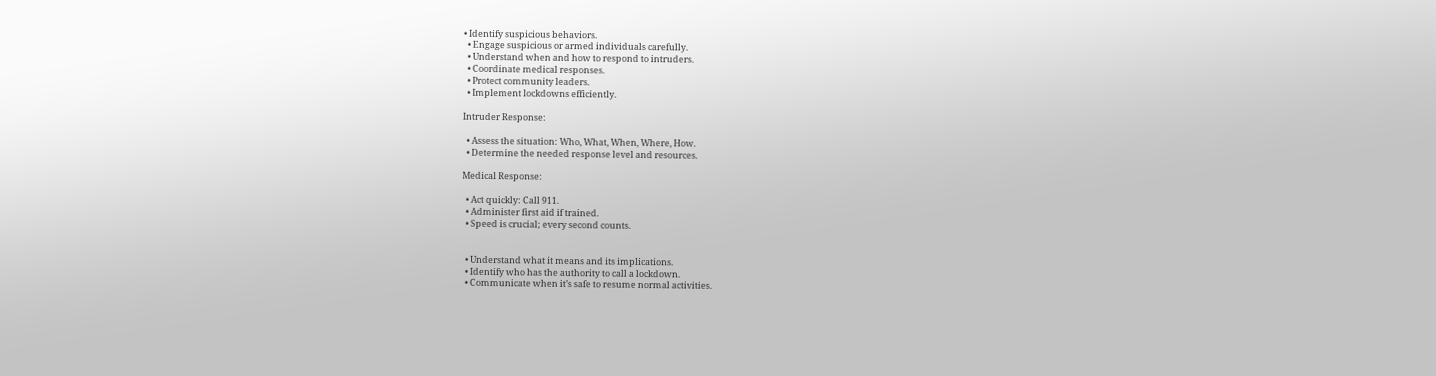• Identify suspicious behaviors.
  • Engage suspicious or armed individuals carefully.
  • Understand when and how to respond to intruders.
  • Coordinate medical responses.
  • Protect community leaders.
  • Implement lockdowns efficiently.

Intruder Response:

  • Assess the situation: Who, What, When, Where, How.
  • Determine the needed response level and resources.

Medical Response:

  • Act quickly: Call 911.
  • Administer first aid if trained.
  • Speed is crucial; every second counts.


  • Understand what it means and its implications.
  • Identify who has the authority to call a lockdown.
  • Communicate when it’s safe to resume normal activities.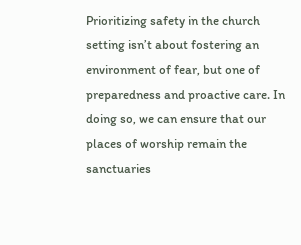Prioritizing safety in the church setting isn’t about fostering an environment of fear, but one of preparedness and proactive care. In doing so, we can ensure that our places of worship remain the sanctuaries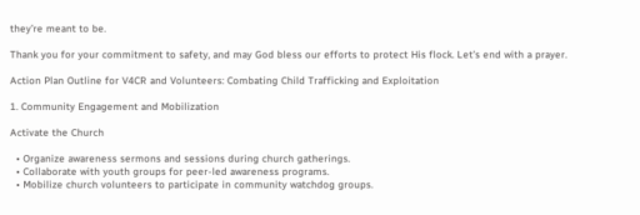they’re meant to be.

Thank you for your commitment to safety, and may God bless our efforts to protect His flock. Let’s end with a prayer.

Action Plan Outline for V4CR and Volunteers: Combating Child Trafficking and Exploitation

1. Community Engagement and Mobilization

Activate the Church

  • Organize awareness sermons and sessions during church gatherings.
  • Collaborate with youth groups for peer-led awareness programs.
  • Mobilize church volunteers to participate in community watchdog groups.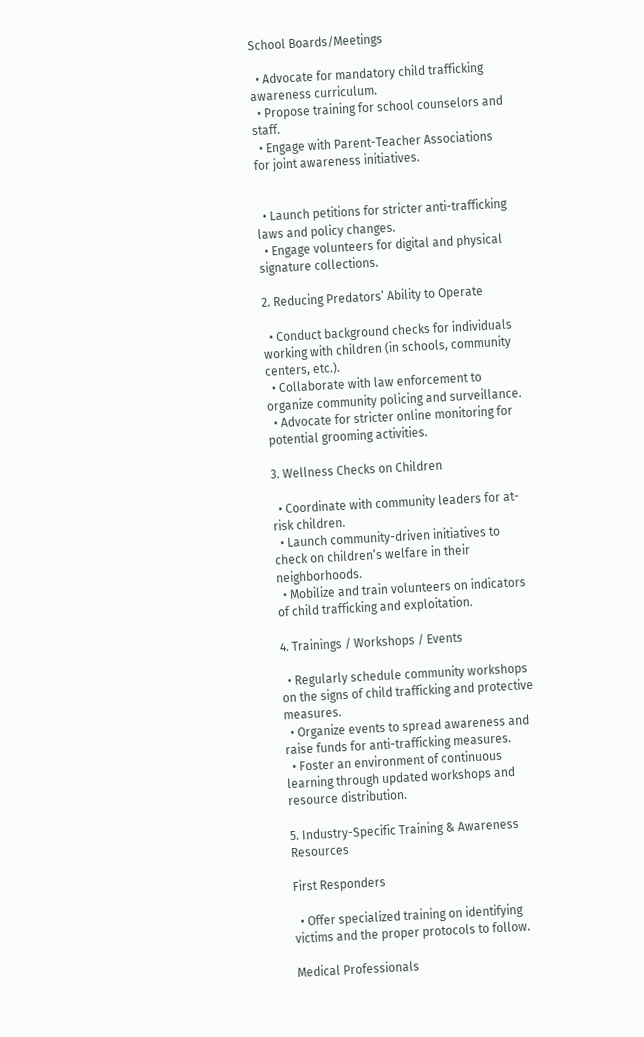School Boards/Meetings

  • Advocate for mandatory child trafficking awareness curriculum.
  • Propose training for school counselors and staff.
  • Engage with Parent-Teacher Associations for joint awareness initiatives.


  • Launch petitions for stricter anti-trafficking laws and policy changes.
  • Engage volunteers for digital and physical signature collections.

2. Reducing Predators’ Ability to Operate

  • Conduct background checks for individuals working with children (in schools, community centers, etc.).
  • Collaborate with law enforcement to organize community policing and surveillance.
  • Advocate for stricter online monitoring for potential grooming activities.

3. Wellness Checks on Children

  • Coordinate with community leaders for at-risk children.
  • Launch community-driven initiatives to check on children’s welfare in their neighborhoods.
  • Mobilize and train volunteers on indicators of child trafficking and exploitation.

4. Trainings / Workshops / Events

  • Regularly schedule community workshops on the signs of child trafficking and protective measures.
  • Organize events to spread awareness and raise funds for anti-trafficking measures.
  • Foster an environment of continuous learning through updated workshops and resource distribution.

5. Industry-Specific Training & Awareness Resources

First Responders

  • Offer specialized training on identifying victims and the proper protocols to follow.

Medical Professionals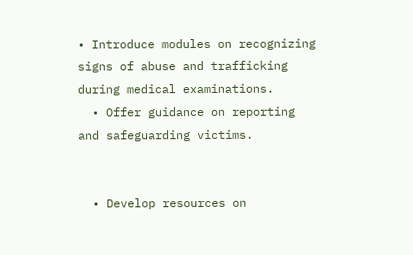• Introduce modules on recognizing signs of abuse and trafficking during medical examinations.
  • Offer guidance on reporting and safeguarding victims.


  • Develop resources on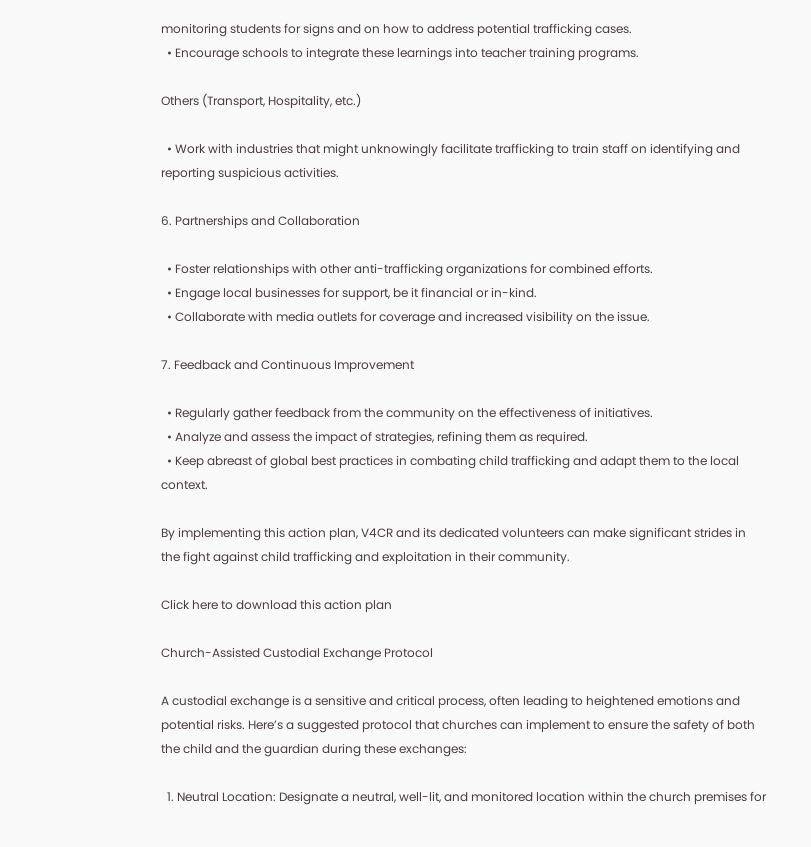monitoring students for signs and on how to address potential trafficking cases.
  • Encourage schools to integrate these learnings into teacher training programs.

Others (Transport, Hospitality, etc.)

  • Work with industries that might unknowingly facilitate trafficking to train staff on identifying and reporting suspicious activities.

6. Partnerships and Collaboration

  • Foster relationships with other anti-trafficking organizations for combined efforts.
  • Engage local businesses for support, be it financial or in-kind.
  • Collaborate with media outlets for coverage and increased visibility on the issue.

7. Feedback and Continuous Improvement

  • Regularly gather feedback from the community on the effectiveness of initiatives.
  • Analyze and assess the impact of strategies, refining them as required.
  • Keep abreast of global best practices in combating child trafficking and adapt them to the local context.

By implementing this action plan, V4CR and its dedicated volunteers can make significant strides in the fight against child trafficking and exploitation in their community.

Click here to download this action plan

Church-Assisted Custodial Exchange Protocol

A custodial exchange is a sensitive and critical process, often leading to heightened emotions and potential risks. Here’s a suggested protocol that churches can implement to ensure the safety of both the child and the guardian during these exchanges:

  1. Neutral Location: Designate a neutral, well-lit, and monitored location within the church premises for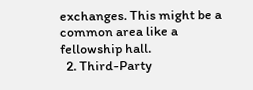exchanges. This might be a common area like a fellowship hall.
  2. Third-Party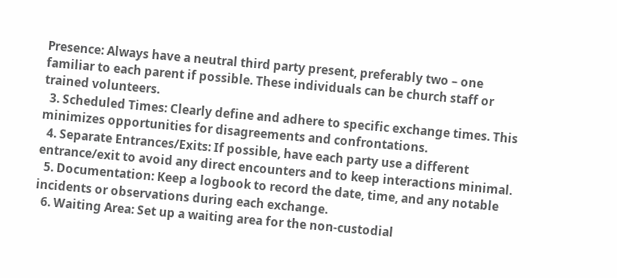Presence: Always have a neutral third party present, preferably two – one familiar to each parent if possible. These individuals can be church staff or trained volunteers.
  3. Scheduled Times: Clearly define and adhere to specific exchange times. This minimizes opportunities for disagreements and confrontations.
  4. Separate Entrances/Exits: If possible, have each party use a different entrance/exit to avoid any direct encounters and to keep interactions minimal.
  5. Documentation: Keep a logbook to record the date, time, and any notable incidents or observations during each exchange.
  6. Waiting Area: Set up a waiting area for the non-custodial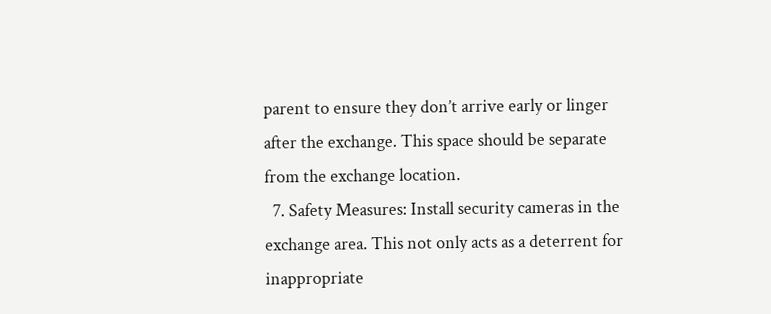parent to ensure they don’t arrive early or linger after the exchange. This space should be separate from the exchange location.
  7. Safety Measures: Install security cameras in the exchange area. This not only acts as a deterrent for inappropriate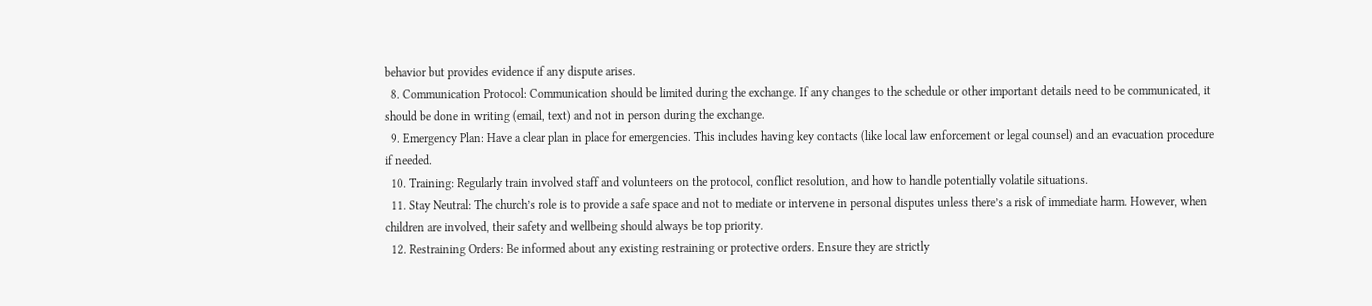behavior but provides evidence if any dispute arises.
  8. Communication Protocol: Communication should be limited during the exchange. If any changes to the schedule or other important details need to be communicated, it should be done in writing (email, text) and not in person during the exchange.
  9. Emergency Plan: Have a clear plan in place for emergencies. This includes having key contacts (like local law enforcement or legal counsel) and an evacuation procedure if needed.
  10. Training: Regularly train involved staff and volunteers on the protocol, conflict resolution, and how to handle potentially volatile situations.
  11. Stay Neutral: The church’s role is to provide a safe space and not to mediate or intervene in personal disputes unless there’s a risk of immediate harm. However, when children are involved, their safety and wellbeing should always be top priority.
  12. Restraining Orders: Be informed about any existing restraining or protective orders. Ensure they are strictly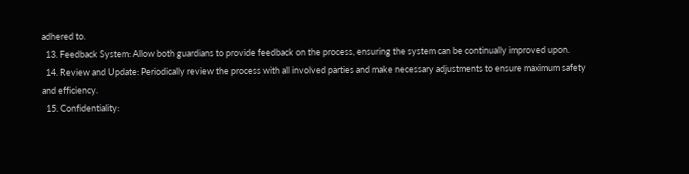adhered to.
  13. Feedback System: Allow both guardians to provide feedback on the process, ensuring the system can be continually improved upon.
  14. Review and Update: Periodically review the process with all involved parties and make necessary adjustments to ensure maximum safety and efficiency.
  15. Confidentiality: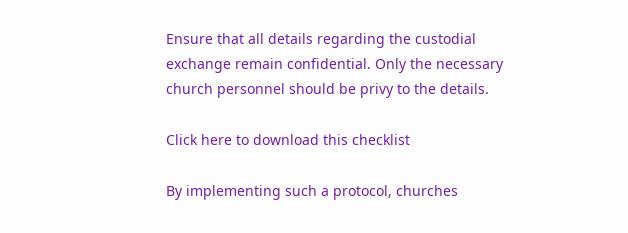Ensure that all details regarding the custodial exchange remain confidential. Only the necessary church personnel should be privy to the details.

Click here to download this checklist

By implementing such a protocol, churches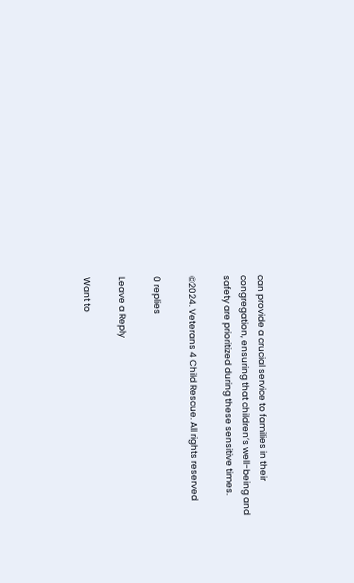can provide a crucial service to families in their congregation, ensuring that children’s well-being and safety are prioritized during these sensitive times.

©2024. Veterans 4 Child Rescue. All rights reserved

0 replies

Leave a Reply

Want to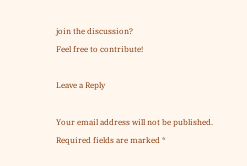join the discussion?
Feel free to contribute!

Leave a Reply

Your email address will not be published. Required fields are marked *